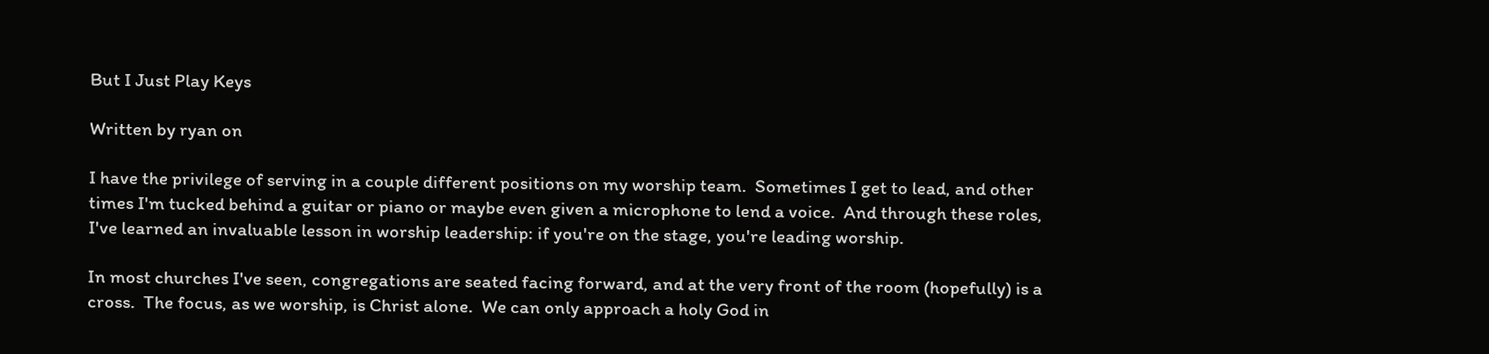But I Just Play Keys

Written by ryan on

I have the privilege of serving in a couple different positions on my worship team.  Sometimes I get to lead, and other times I'm tucked behind a guitar or piano or maybe even given a microphone to lend a voice.  And through these roles, I've learned an invaluable lesson in worship leadership: if you're on the stage, you're leading worship.

In most churches I've seen, congregations are seated facing forward, and at the very front of the room (hopefully) is a cross.  The focus, as we worship, is Christ alone.  We can only approach a holy God in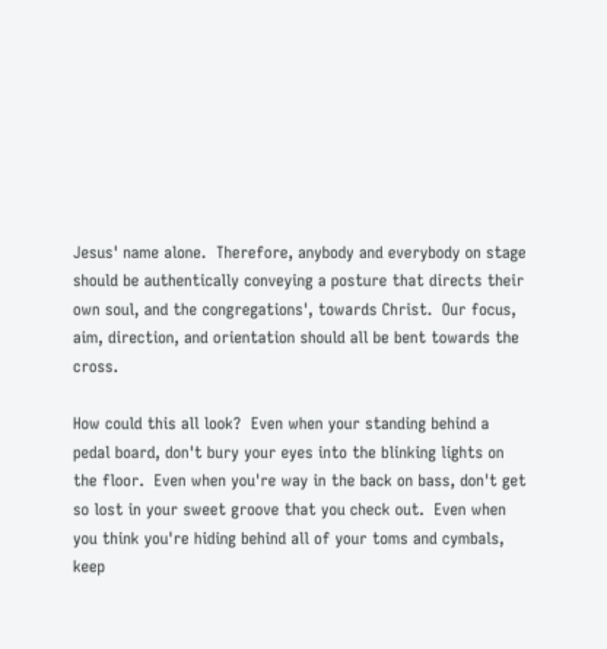Jesus' name alone.  Therefore, anybody and everybody on stage should be authentically conveying a posture that directs their own soul, and the congregations', towards Christ.  Our focus, aim, direction, and orientation should all be bent towards the cross.

How could this all look?  Even when your standing behind a pedal board, don't bury your eyes into the blinking lights on the floor.  Even when you're way in the back on bass, don't get so lost in your sweet groove that you check out.  Even when you think you're hiding behind all of your toms and cymbals, keep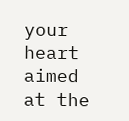your heart aimed at the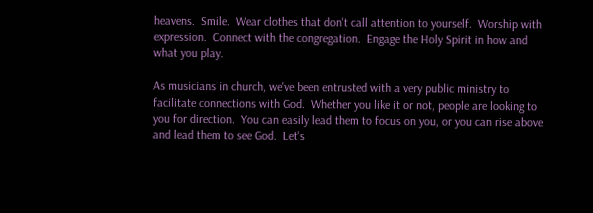heavens.  Smile.  Wear clothes that don't call attention to yourself.  Worship with expression.  Connect with the congregation.  Engage the Holy Spirit in how and what you play.

As musicians in church, we've been entrusted with a very public ministry to facilitate connections with God.  Whether you like it or not, people are looking to you for direction.  You can easily lead them to focus on you, or you can rise above and lead them to see God.  Let's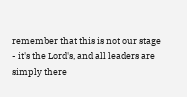remember that this is not our stage - it's the Lord's, and all leaders are simply there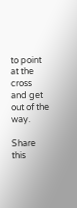to point at the cross and get out of the way.

Share this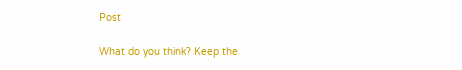Post

What do you think? Keep the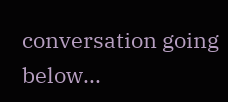conversation going below...